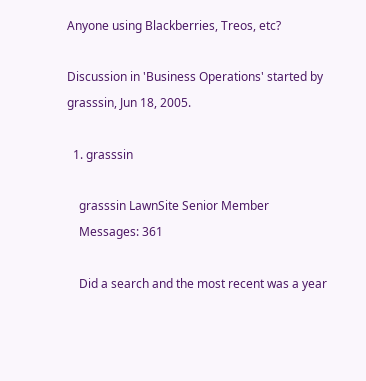Anyone using Blackberries, Treos, etc?

Discussion in 'Business Operations' started by grasssin, Jun 18, 2005.

  1. grasssin

    grasssin LawnSite Senior Member
    Messages: 361

    Did a search and the most recent was a year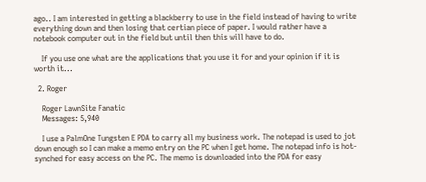ago.. I am interested in getting a blackberry to use in the field instead of having to write everything down and then losing that certian piece of paper. I would rather have a notebook computer out in the field but until then this will have to do.

    If you use one what are the applications that you use it for and your opinion if it is worth it...

  2. Roger

    Roger LawnSite Fanatic
    Messages: 5,940

    I use a PalmOne Tungsten E PDA to carry all my business work. The notepad is used to jot down enough so I can make a memo entry on the PC when I get home. The notepad info is hot-synched for easy access on the PC. The memo is downloaded into the PDA for easy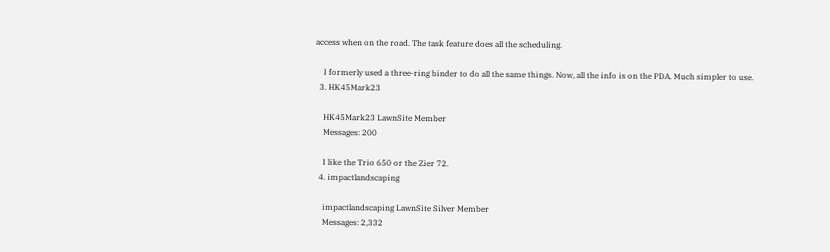access when on the road. The task feature does all the scheduling.

    I formerly used a three-ring binder to do all the same things. Now, all the info is on the PDA. Much simpler to use.
  3. HK45Mark23

    HK45Mark23 LawnSite Member
    Messages: 200

    I like the Trio 650 or the Zier 72.
  4. impactlandscaping

    impactlandscaping LawnSite Silver Member
    Messages: 2,332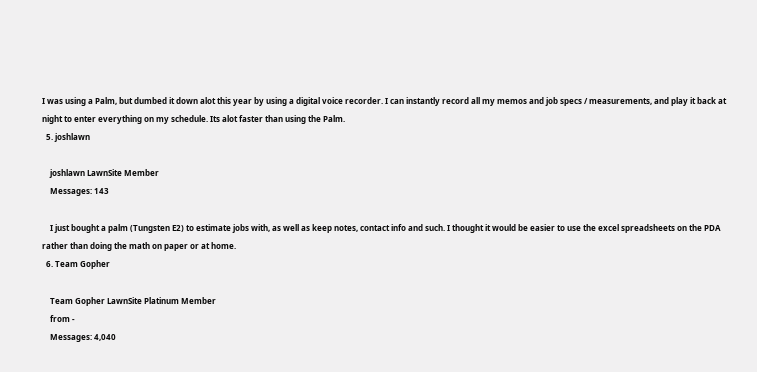I was using a Palm, but dumbed it down alot this year by using a digital voice recorder. I can instantly record all my memos and job specs / measurements, and play it back at night to enter everything on my schedule. Its alot faster than using the Palm.
  5. joshlawn

    joshlawn LawnSite Member
    Messages: 143

    I just bought a palm (Tungsten E2) to estimate jobs with, as well as keep notes, contact info and such. I thought it would be easier to use the excel spreadsheets on the PDA rather than doing the math on paper or at home.
  6. Team Gopher

    Team Gopher LawnSite Platinum Member
    from -
    Messages: 4,040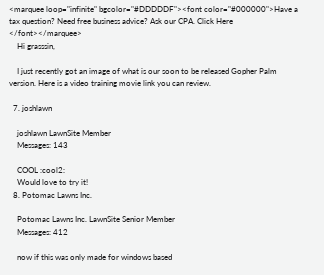<marquee loop="infinite" bgcolor="#DDDDDF"><font color="#000000">Have a tax question? Need free business advice? Ask our CPA. Click Here </font></marquee>
    Hi grasssin,

    I just recently got an image of what is our soon to be released Gopher Palm version. Here is a video training movie link you can review.

  7. joshlawn

    joshlawn LawnSite Member
    Messages: 143

    COOL :cool2:
    Would love to try it!
  8. Potomac Lawns Inc.

    Potomac Lawns Inc. LawnSite Senior Member
    Messages: 412

    now if this was only made for windows based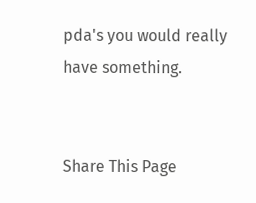pda's you would really have something.


Share This Page